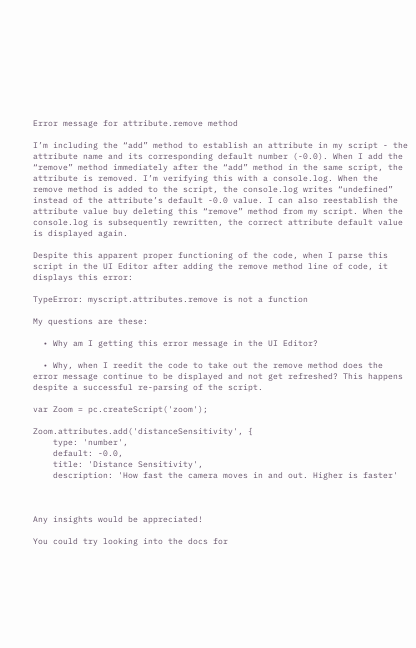Error message for attribute.remove method

I’m including the “add” method to establish an attribute in my script - the attribute name and its corresponding default number (-0.0). When I add the “remove” method immediately after the “add” method in the same script, the attribute is removed. I’m verifying this with a console.log. When the remove method is added to the script, the console.log writes “undefined” instead of the attribute’s default -0.0 value. I can also reestablish the attribute value buy deleting this “remove” method from my script. When the console.log is subsequently rewritten, the correct attribute default value is displayed again.

Despite this apparent proper functioning of the code, when I parse this script in the UI Editor after adding the remove method line of code, it displays this error:

TypeError: myscript.attributes.remove is not a function

My questions are these:

  • Why am I getting this error message in the UI Editor?

  • Why, when I reedit the code to take out the remove method does the error message continue to be displayed and not get refreshed? This happens despite a successful re-parsing of the script.

var Zoom = pc.createScript('zoom');

Zoom.attributes.add('distanceSensitivity', {
    type: 'number',
    default: -0.0,
    title: 'Distance Sensitivity',
    description: 'How fast the camera moves in and out. Higher is faster'



Any insights would be appreciated!

You could try looking into the docs for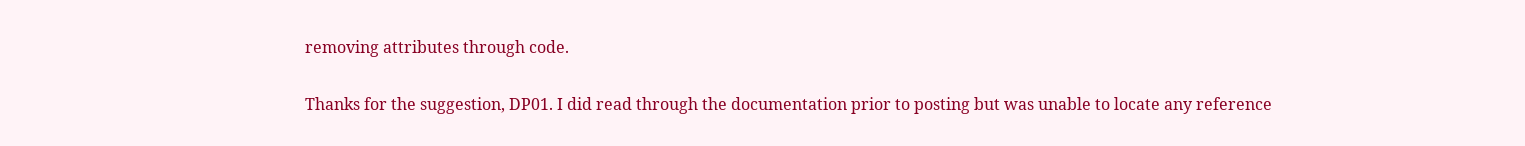removing attributes through code.

Thanks for the suggestion, DP01. I did read through the documentation prior to posting but was unable to locate any reference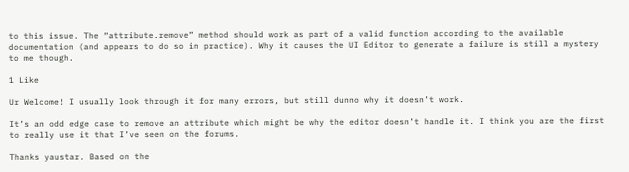to this issue. The “attribute.remove” method should work as part of a valid function according to the available documentation (and appears to do so in practice). Why it causes the UI Editor to generate a failure is still a mystery to me though.

1 Like

Ur Welcome! I usually look through it for many errors, but still dunno why it doesn’t work.

It’s an odd edge case to remove an attribute which might be why the editor doesn’t handle it. I think you are the first to really use it that I’ve seen on the forums.

Thanks yaustar. Based on the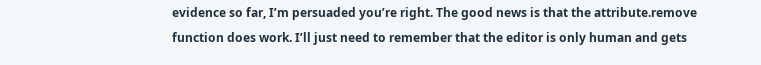evidence so far, I’m persuaded you’re right. The good news is that the attribute.remove function does work. I’ll just need to remember that the editor is only human and gets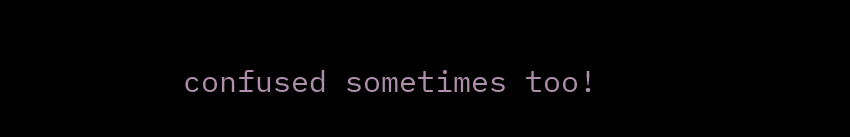confused sometimes too!